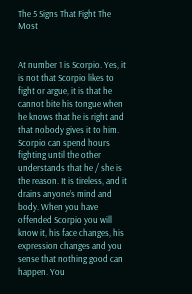The 5 Signs That Fight The Most


At number 1 is Scorpio. Yes, it is not that Scorpio likes to fight or argue, it is that he cannot bite his tongue when he knows that he is right and that nobody gives it to him. Scorpio can spend hours fighting until the other understands that he / she is the reason. It is tireless, and it drains anyone’s mind and body. When you have offended Scorpio you will know it, his face changes, his expression changes and you sense that nothing good can happen. You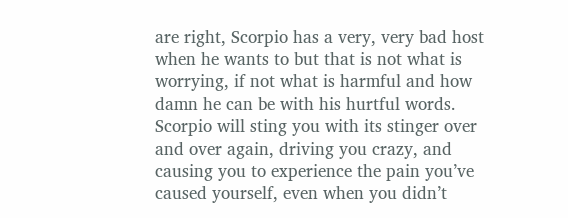are right, Scorpio has a very, very bad host when he wants to but that is not what is worrying, if not what is harmful and how damn he can be with his hurtful words. Scorpio will sting you with its stinger over and over again, driving you crazy, and causing you to experience the pain you’ve caused yourself, even when you didn’t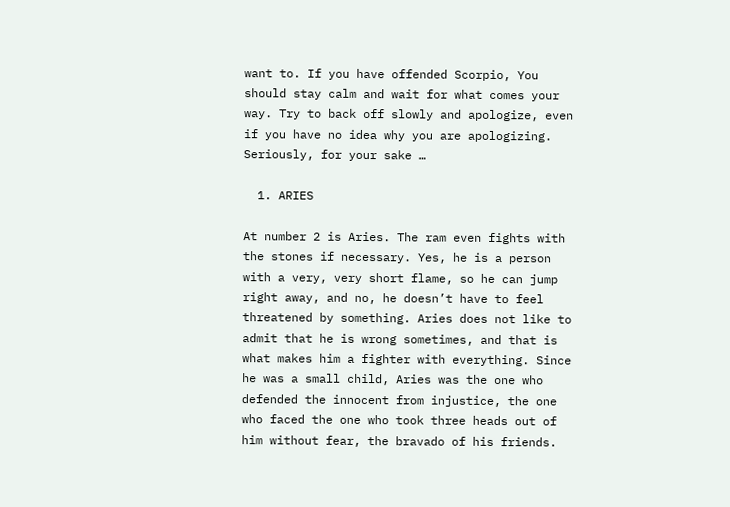want to. If you have offended Scorpio, You should stay calm and wait for what comes your way. Try to back off slowly and apologize, even if you have no idea why you are apologizing. Seriously, for your sake …

  1. ARIES

At number 2 is Aries. The ram even fights with the stones if necessary. Yes, he is a person with a very, very short flame, so he can jump right away, and no, he doesn’t have to feel threatened by something. Aries does not like to admit that he is wrong sometimes, and that is what makes him a fighter with everything. Since he was a small child, Aries was the one who defended the innocent from injustice, the one who faced the one who took three heads out of him without fear, the bravado of his friends.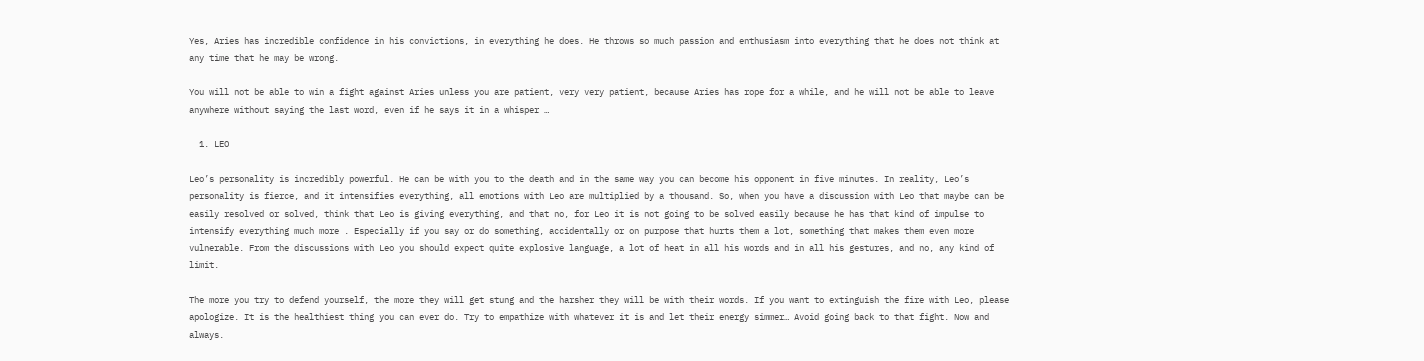Yes, Aries has incredible confidence in his convictions, in everything he does. He throws so much passion and enthusiasm into everything that he does not think at any time that he may be wrong.

You will not be able to win a fight against Aries unless you are patient, very very patient, because Aries has rope for a while, and he will not be able to leave anywhere without saying the last word, even if he says it in a whisper …

  1. LEO

Leo’s personality is incredibly powerful. He can be with you to the death and in the same way you can become his opponent in five minutes. In reality, Leo’s personality is fierce, and it intensifies everything, all emotions with Leo are multiplied by a thousand. So, when you have a discussion with Leo that maybe can be easily resolved or solved, think that Leo is giving everything, and that no, for Leo it is not going to be solved easily because he has that kind of impulse to intensify everything much more . Especially if you say or do something, accidentally or on purpose that hurts them a lot, something that makes them even more vulnerable. From the discussions with Leo you should expect quite explosive language, a lot of heat in all his words and in all his gestures, and no, any kind of limit.

The more you try to defend yourself, the more they will get stung and the harsher they will be with their words. If you want to extinguish the fire with Leo, please apologize. It is the healthiest thing you can ever do. Try to empathize with whatever it is and let their energy simmer… Avoid going back to that fight. Now and always.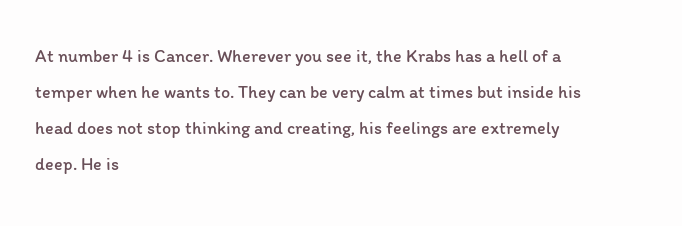At number 4 is Cancer. Wherever you see it, the Krabs has a hell of a temper when he wants to. They can be very calm at times but inside his head does not stop thinking and creating, his feelings are extremely deep. He is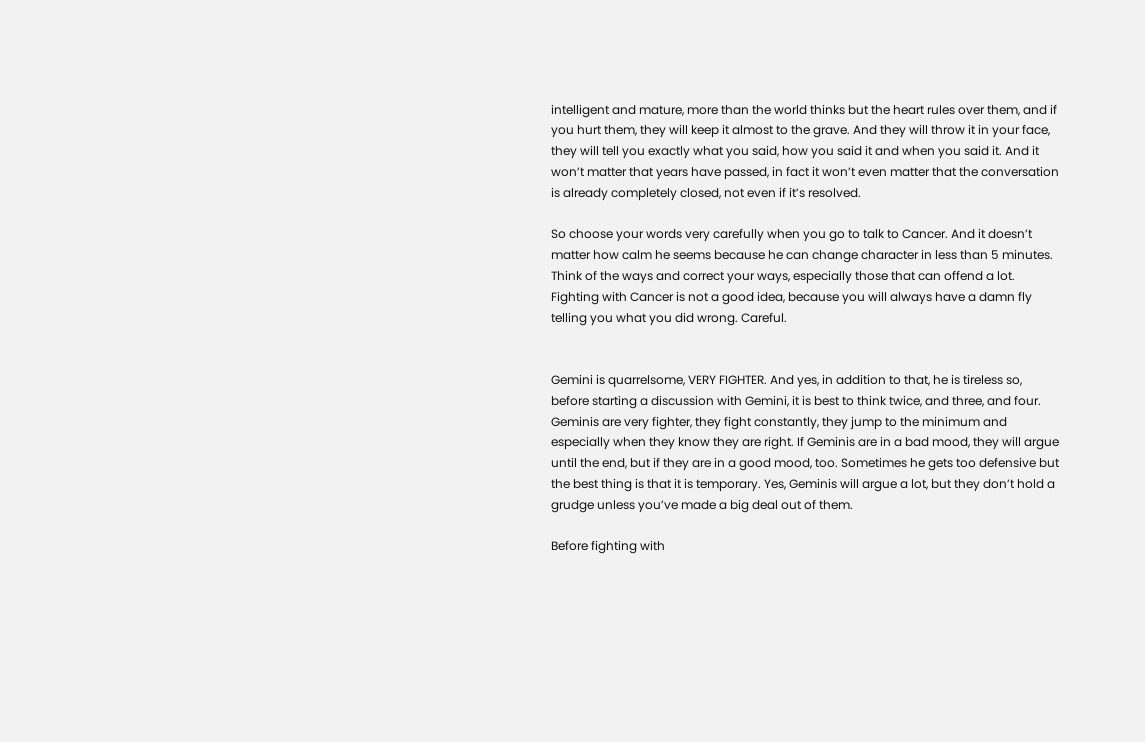intelligent and mature, more than the world thinks but the heart rules over them, and if you hurt them, they will keep it almost to the grave. And they will throw it in your face, they will tell you exactly what you said, how you said it and when you said it. And it won’t matter that years have passed, in fact it won’t even matter that the conversation is already completely closed, not even if it’s resolved.

So choose your words very carefully when you go to talk to Cancer. And it doesn’t matter how calm he seems because he can change character in less than 5 minutes. Think of the ways and correct your ways, especially those that can offend a lot. Fighting with Cancer is not a good idea, because you will always have a damn fly telling you what you did wrong. Careful.


Gemini is quarrelsome, VERY FIGHTER. And yes, in addition to that, he is tireless so, before starting a discussion with Gemini, it is best to think twice, and three, and four. Geminis are very fighter, they fight constantly, they jump to the minimum and especially when they know they are right. If Geminis are in a bad mood, they will argue until the end, but if they are in a good mood, too. Sometimes he gets too defensive but the best thing is that it is temporary. Yes, Geminis will argue a lot, but they don’t hold a grudge unless you’ve made a big deal out of them.

Before fighting with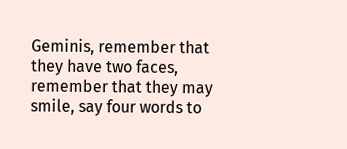Geminis, remember that they have two faces, remember that they may smile, say four words to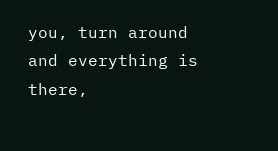you, turn around and everything is there,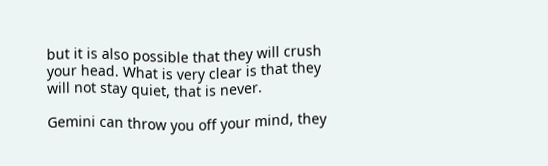but it is also possible that they will crush your head. What is very clear is that they will not stay quiet, that is never.

Gemini can throw you off your mind, they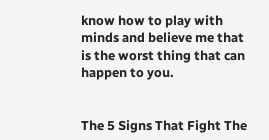know how to play with minds and believe me that is the worst thing that can happen to you.


The 5 Signs That Fight The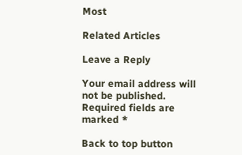Most

Related Articles

Leave a Reply

Your email address will not be published. Required fields are marked *

Back to top button